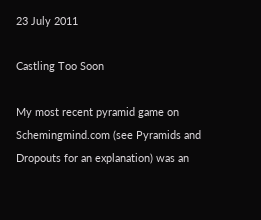23 July 2011

Castling Too Soon

My most recent pyramid game on Schemingmind.com (see Pyramids and Dropouts for an explanation) was an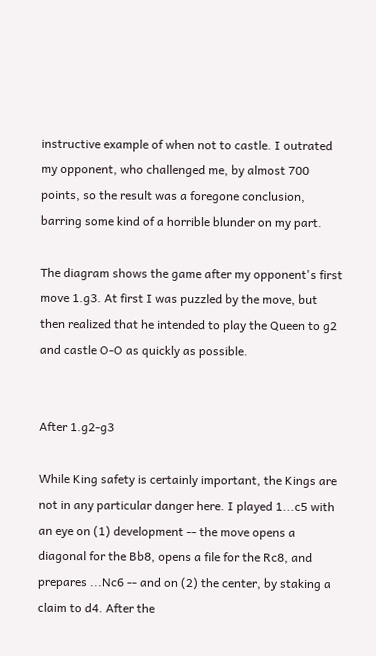instructive example of when not to castle. I outrated my opponent, who challenged me, by almost 700 points, so the result was a foregone conclusion, barring some kind of a horrible blunder on my part.

The diagram shows the game after my opponent's first move 1.g3. At first I was puzzled by the move, but then realized that he intended to play the Queen to g2 and castle O-O as quickly as possible.


After 1.g2-g3

While King safety is certainly important, the Kings are not in any particular danger here. I played 1...c5 with an eye on (1) development -- the move opens a diagonal for the Bb8, opens a file for the Rc8, and prepares ...Nc6 -- and on (2) the center, by staking a claim to d4. After the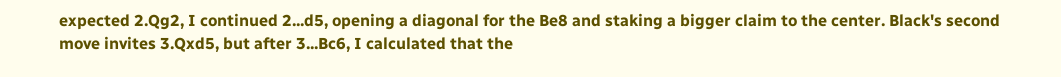expected 2.Qg2, I continued 2...d5, opening a diagonal for the Be8 and staking a bigger claim to the center. Black's second move invites 3.Qxd5, but after 3...Bc6, I calculated that the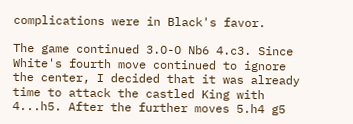complications were in Black's favor.

The game continued 3.O-O Nb6 4.c3. Since White's fourth move continued to ignore the center, I decided that it was already time to attack the castled King with 4...h5. After the further moves 5.h4 g5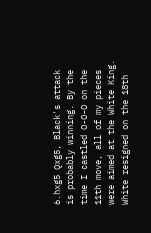6.hxg5 Qxg5, Black's attack is probably winning. By the time I castled O-O-O on the 11th move, all of my pieces were aimed at the White King. White resigned on the 18th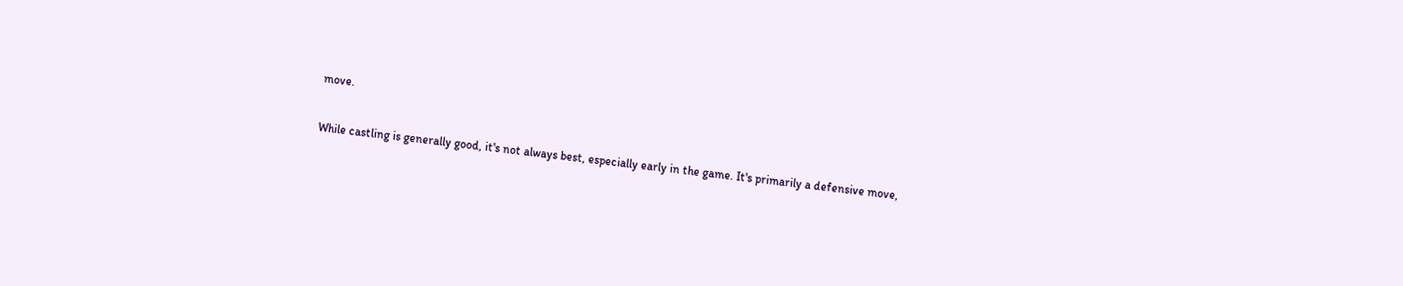move.

While castling is generally good, it's not always best, especially early in the game. It's primarily a defensive move,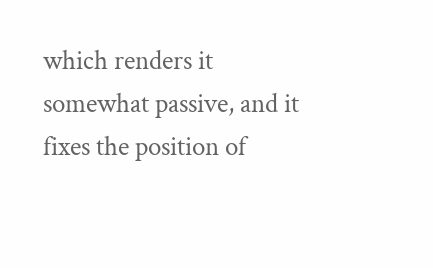which renders it somewhat passive, and it fixes the position of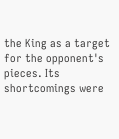the King as a target for the opponent's pieces. Its shortcomings were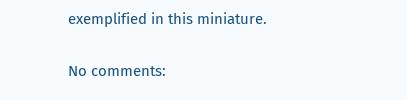exemplified in this miniature.

No comments: